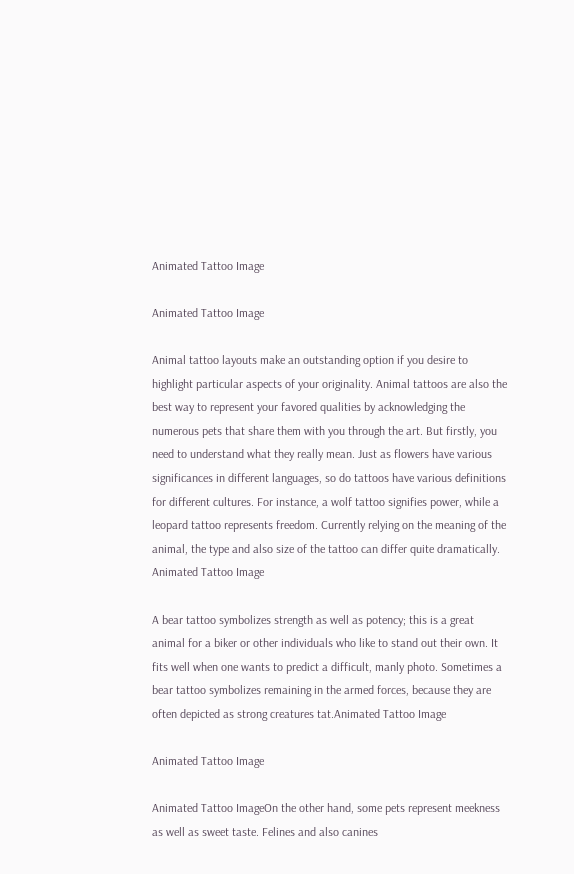Animated Tattoo Image

Animated Tattoo Image

Animal tattoo layouts make an outstanding option if you desire to highlight particular aspects of your originality. Animal tattoos are also the best way to represent your favored qualities by acknowledging the numerous pets that share them with you through the art. But firstly, you need to understand what they really mean. Just as flowers have various significances in different languages, so do tattoos have various definitions for different cultures. For instance, a wolf tattoo signifies power, while a leopard tattoo represents freedom. Currently relying on the meaning of the animal, the type and also size of the tattoo can differ quite dramatically. Animated Tattoo Image

A bear tattoo symbolizes strength as well as potency; this is a great animal for a biker or other individuals who like to stand out their own. It fits well when one wants to predict a difficult, manly photo. Sometimes a bear tattoo symbolizes remaining in the armed forces, because they are often depicted as strong creatures tat.Animated Tattoo Image

Animated Tattoo Image

Animated Tattoo ImageOn the other hand, some pets represent meekness as well as sweet taste. Felines and also canines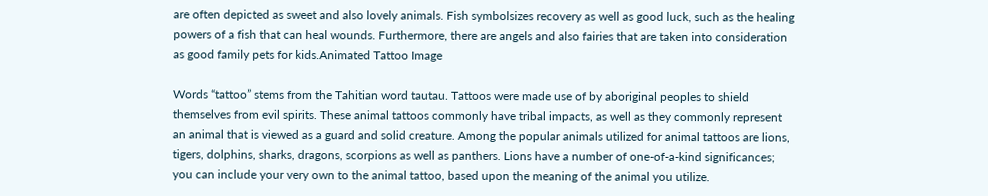are often depicted as sweet and also lovely animals. Fish symbolsizes recovery as well as good luck, such as the healing powers of a fish that can heal wounds. Furthermore, there are angels and also fairies that are taken into consideration as good family pets for kids.Animated Tattoo Image

Words “tattoo” stems from the Tahitian word tautau. Tattoos were made use of by aboriginal peoples to shield themselves from evil spirits. These animal tattoos commonly have tribal impacts, as well as they commonly represent an animal that is viewed as a guard and solid creature. Among the popular animals utilized for animal tattoos are lions, tigers, dolphins, sharks, dragons, scorpions as well as panthers. Lions have a number of one-of-a-kind significances; you can include your very own to the animal tattoo, based upon the meaning of the animal you utilize.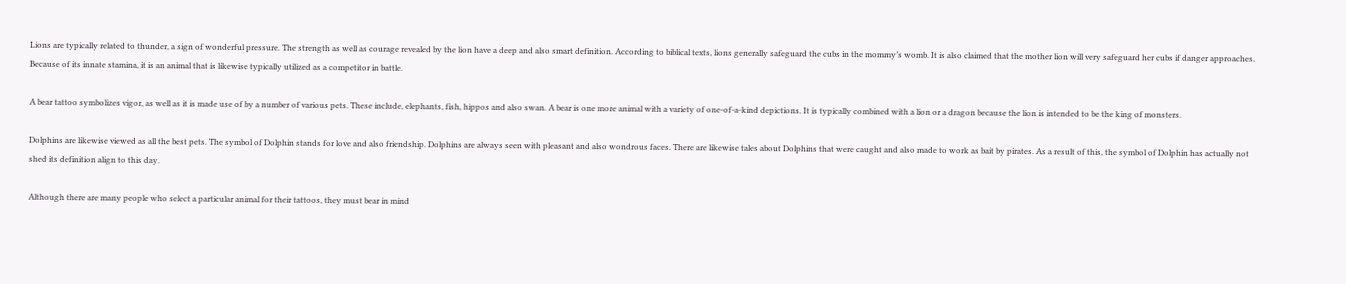Lions are typically related to thunder, a sign of wonderful pressure. The strength as well as courage revealed by the lion have a deep and also smart definition. According to biblical texts, lions generally safeguard the cubs in the mommy’s womb. It is also claimed that the mother lion will very safeguard her cubs if danger approaches. Because of its innate stamina, it is an animal that is likewise typically utilized as a competitor in battle.

A bear tattoo symbolizes vigor, as well as it is made use of by a number of various pets. These include, elephants, fish, hippos and also swan. A bear is one more animal with a variety of one-of-a-kind depictions. It is typically combined with a lion or a dragon because the lion is intended to be the king of monsters.

Dolphins are likewise viewed as all the best pets. The symbol of Dolphin stands for love and also friendship. Dolphins are always seen with pleasant and also wondrous faces. There are likewise tales about Dolphins that were caught and also made to work as bait by pirates. As a result of this, the symbol of Dolphin has actually not shed its definition align to this day.

Although there are many people who select a particular animal for their tattoos, they must bear in mind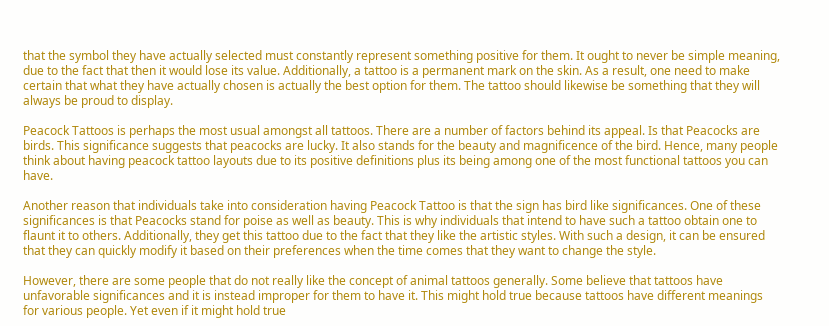that the symbol they have actually selected must constantly represent something positive for them. It ought to never be simple meaning, due to the fact that then it would lose its value. Additionally, a tattoo is a permanent mark on the skin. As a result, one need to make certain that what they have actually chosen is actually the best option for them. The tattoo should likewise be something that they will always be proud to display.

Peacock Tattoos is perhaps the most usual amongst all tattoos. There are a number of factors behind its appeal. Is that Peacocks are birds. This significance suggests that peacocks are lucky. It also stands for the beauty and magnificence of the bird. Hence, many people think about having peacock tattoo layouts due to its positive definitions plus its being among one of the most functional tattoos you can have.

Another reason that individuals take into consideration having Peacock Tattoo is that the sign has bird like significances. One of these significances is that Peacocks stand for poise as well as beauty. This is why individuals that intend to have such a tattoo obtain one to flaunt it to others. Additionally, they get this tattoo due to the fact that they like the artistic styles. With such a design, it can be ensured that they can quickly modify it based on their preferences when the time comes that they want to change the style.

However, there are some people that do not really like the concept of animal tattoos generally. Some believe that tattoos have unfavorable significances and it is instead improper for them to have it. This might hold true because tattoos have different meanings for various people. Yet even if it might hold true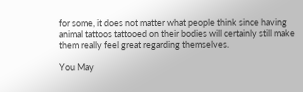for some, it does not matter what people think since having animal tattoos tattooed on their bodies will certainly still make them really feel great regarding themselves.

You May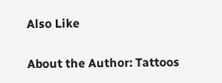Also Like

About the Author: Tattoos